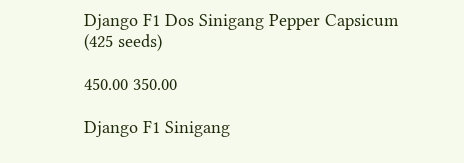Django F1 Dos Sinigang Pepper Capsicum (425 seeds)

450.00 350.00

Django F1 Sinigang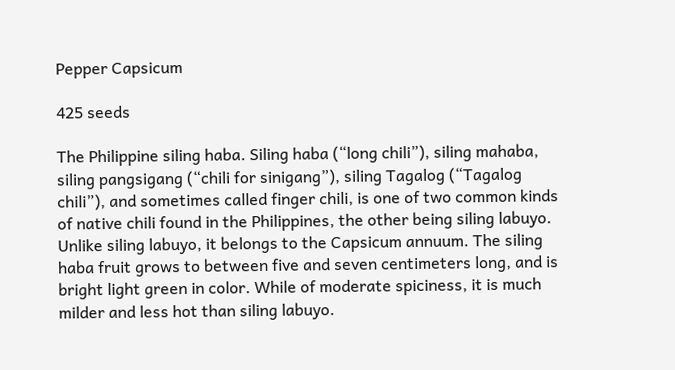Pepper Capsicum

425 seeds

The Philippine siling haba. Siling haba (“long chili”), siling mahaba, siling pangsigang (“chili for sinigang”), siling Tagalog (“Tagalog chili”), and sometimes called finger chili, is one of two common kinds of native chili found in the Philippines, the other being siling labuyo. Unlike siling labuyo, it belongs to the Capsicum annuum. The siling haba fruit grows to between five and seven centimeters long, and is bright light green in color. While of moderate spiciness, it is much milder and less hot than siling labuyo.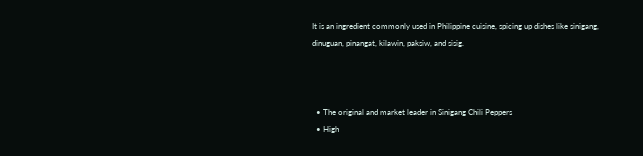It is an ingredient commonly used in Philippine cuisine, spicing up dishes like sinigang, dinuguan, pinangat, kilawin, paksiw, and sisig.



  • The original and market leader in Sinigang Chili Peppers
  • High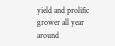yield and prolific grower all year around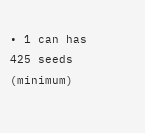• 1 can has 425 seeds (minimum)